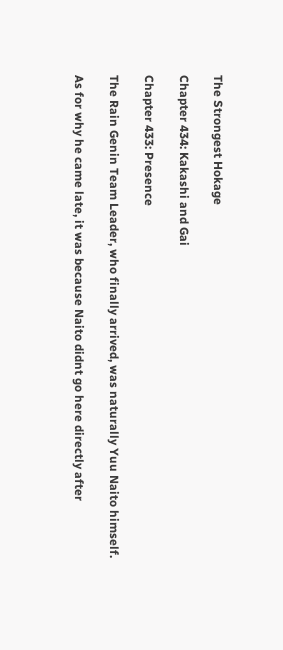The Strongest Hokage

Chapter 434: Kakashi and Gai

Chapter 433: Presence

The Rain Genin Team Leader, who finally arrived, was naturally Yuu Naito himself.

As for why he came late, it was because Naito didnt go here directly after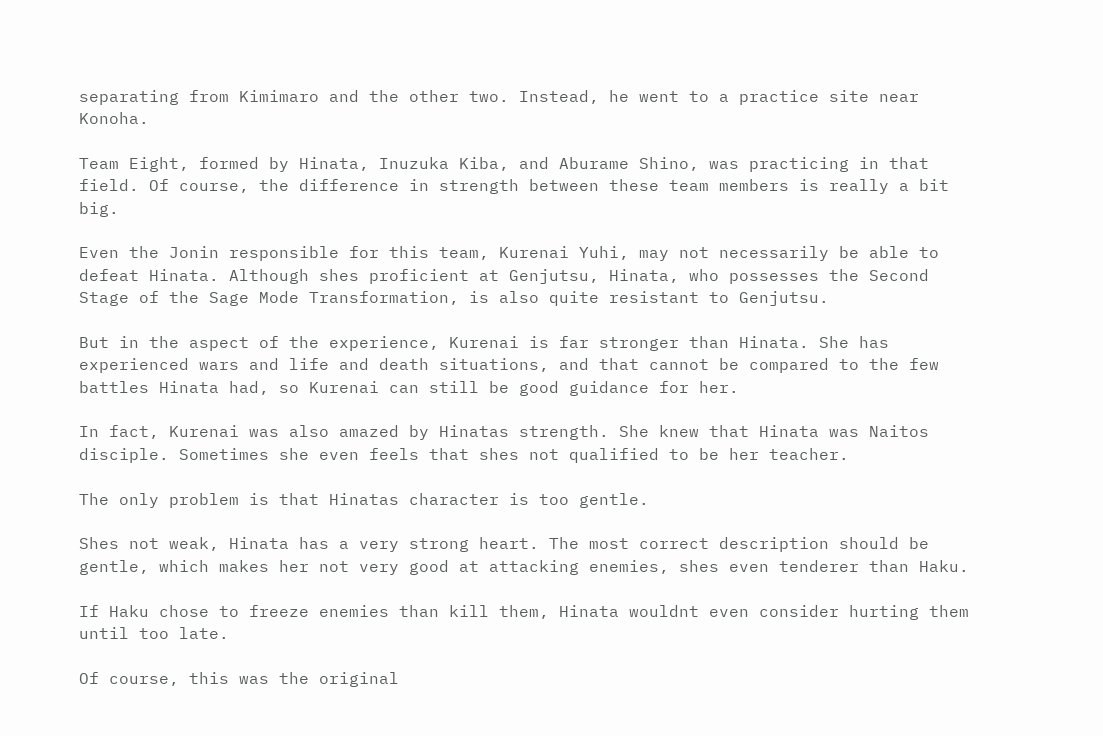separating from Kimimaro and the other two. Instead, he went to a practice site near Konoha.

Team Eight, formed by Hinata, Inuzuka Kiba, and Aburame Shino, was practicing in that field. Of course, the difference in strength between these team members is really a bit big.

Even the Jonin responsible for this team, Kurenai Yuhi, may not necessarily be able to defeat Hinata. Although shes proficient at Genjutsu, Hinata, who possesses the Second Stage of the Sage Mode Transformation, is also quite resistant to Genjutsu.

But in the aspect of the experience, Kurenai is far stronger than Hinata. She has experienced wars and life and death situations, and that cannot be compared to the few battles Hinata had, so Kurenai can still be good guidance for her.

In fact, Kurenai was also amazed by Hinatas strength. She knew that Hinata was Naitos disciple. Sometimes she even feels that shes not qualified to be her teacher.

The only problem is that Hinatas character is too gentle.

Shes not weak, Hinata has a very strong heart. The most correct description should be gentle, which makes her not very good at attacking enemies, shes even tenderer than Haku.

If Haku chose to freeze enemies than kill them, Hinata wouldnt even consider hurting them until too late.

Of course, this was the original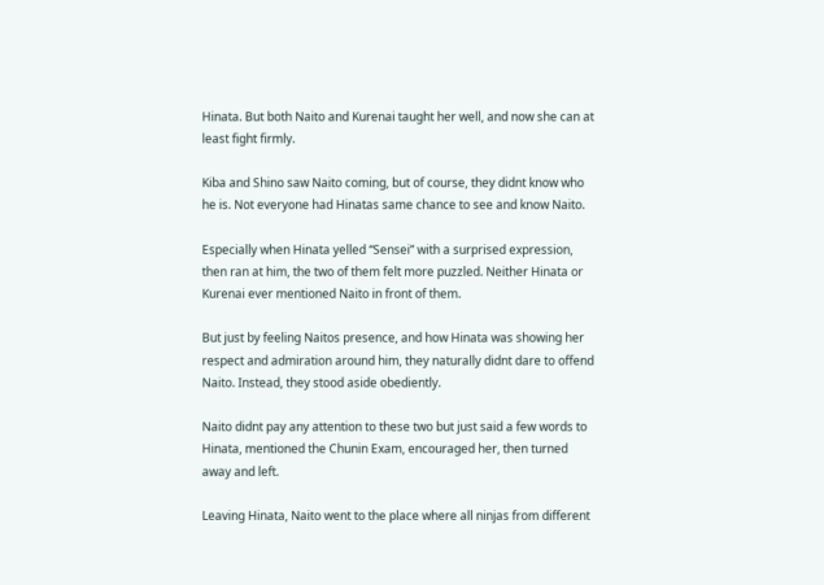Hinata. But both Naito and Kurenai taught her well, and now she can at least fight firmly.

Kiba and Shino saw Naito coming, but of course, they didnt know who he is. Not everyone had Hinatas same chance to see and know Naito.

Especially when Hinata yelled “Sensei” with a surprised expression, then ran at him, the two of them felt more puzzled. Neither Hinata or Kurenai ever mentioned Naito in front of them.

But just by feeling Naitos presence, and how Hinata was showing her respect and admiration around him, they naturally didnt dare to offend Naito. Instead, they stood aside obediently.

Naito didnt pay any attention to these two but just said a few words to Hinata, mentioned the Chunin Exam, encouraged her, then turned away and left.

Leaving Hinata, Naito went to the place where all ninjas from different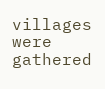villages were gathered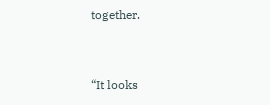together.


“It looks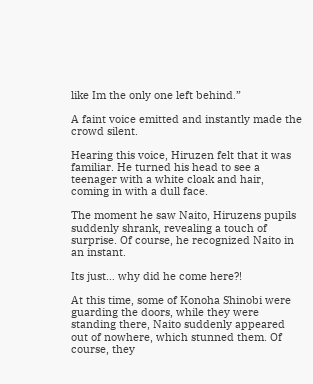like Im the only one left behind.”

A faint voice emitted and instantly made the crowd silent.

Hearing this voice, Hiruzen felt that it was familiar. He turned his head to see a teenager with a white cloak and hair, coming in with a dull face.

The moment he saw Naito, Hiruzens pupils suddenly shrank, revealing a touch of surprise. Of course, he recognized Naito in an instant.

Its just… why did he come here?!

At this time, some of Konoha Shinobi were guarding the doors, while they were standing there, Naito suddenly appeared out of nowhere, which stunned them. Of course, they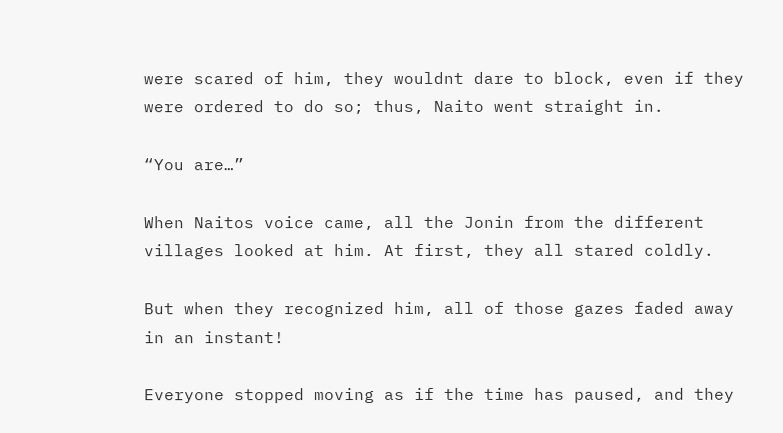were scared of him, they wouldnt dare to block, even if they were ordered to do so; thus, Naito went straight in.

“You are…”

When Naitos voice came, all the Jonin from the different villages looked at him. At first, they all stared coldly.

But when they recognized him, all of those gazes faded away in an instant!

Everyone stopped moving as if the time has paused, and they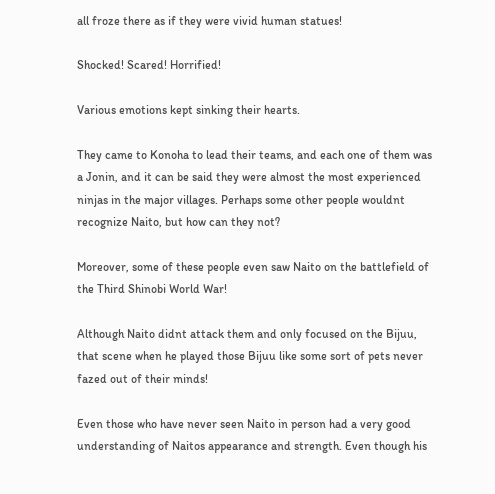all froze there as if they were vivid human statues!

Shocked! Scared! Horrified!

Various emotions kept sinking their hearts.

They came to Konoha to lead their teams, and each one of them was a Jonin, and it can be said they were almost the most experienced ninjas in the major villages. Perhaps some other people wouldnt recognize Naito, but how can they not?

Moreover, some of these people even saw Naito on the battlefield of the Third Shinobi World War!

Although Naito didnt attack them and only focused on the Bijuu, that scene when he played those Bijuu like some sort of pets never fazed out of their minds!

Even those who have never seen Naito in person had a very good understanding of Naitos appearance and strength. Even though his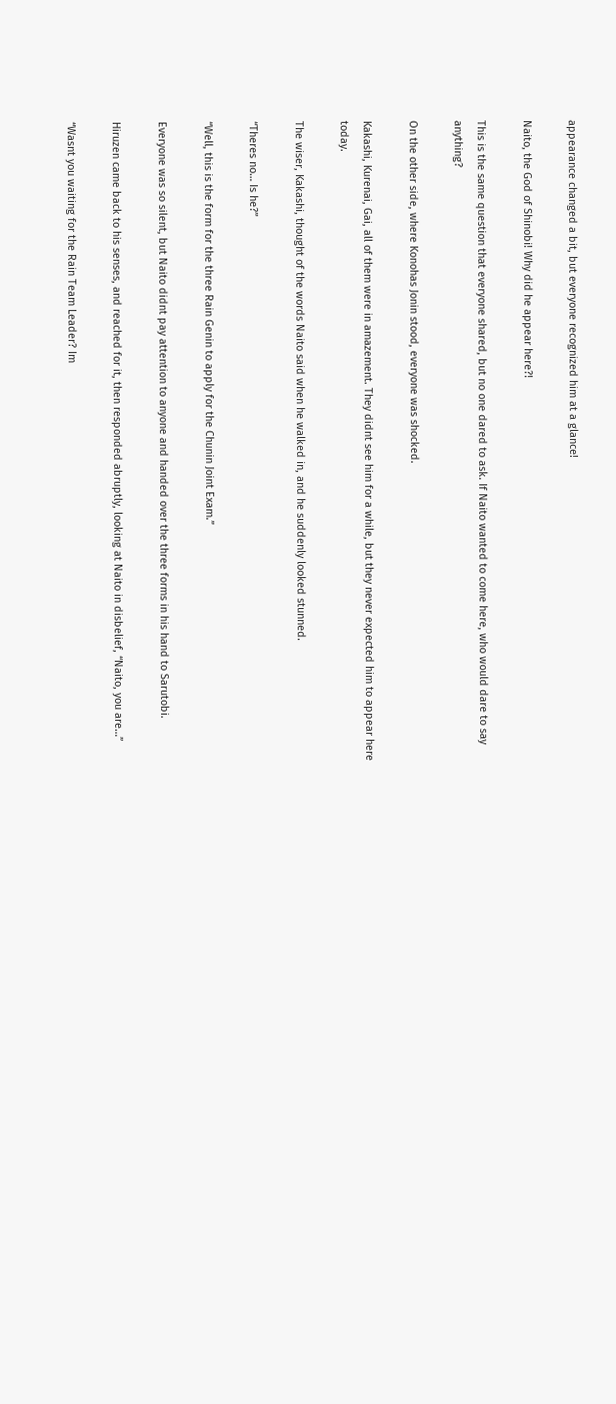appearance changed a bit, but everyone recognized him at a glance!

Naito, the God of Shinobi! Why did he appear here?!

This is the same question that everyone shared, but no one dared to ask. If Naito wanted to come here, who would dare to say anything?

On the other side, where Konohas Jonin stood, everyone was shocked.

Kakashi, Kurenai, Gai, all of them were in amazement. They didnt see him for a while, but they never expected him to appear here today.

The wiser, Kakashi, thought of the words Naito said when he walked in, and he suddenly looked stunned.

“Theres no… Is he?”

“Well, this is the form for the three Rain Genin to apply for the Chunin Joint Exam.”

Everyone was so silent, but Naito didnt pay attention to anyone and handed over the three forms in his hand to Sarutobi.

Hiruzen came back to his senses, and reached for it, then responded abruptly, looking at Naito in disbelief, “Naito, you are…”

“Wasnt you waiting for the Rain Team Leader? Im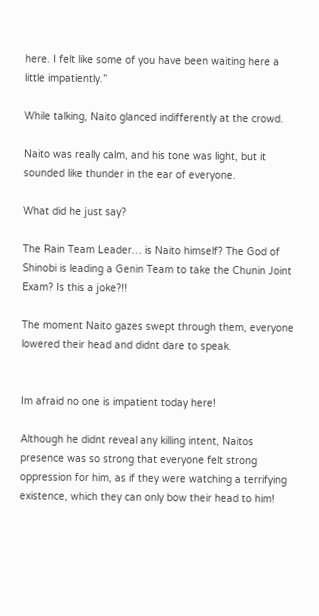here. I felt like some of you have been waiting here a little impatiently.”

While talking, Naito glanced indifferently at the crowd.

Naito was really calm, and his tone was light, but it sounded like thunder in the ear of everyone.

What did he just say?

The Rain Team Leader… is Naito himself? The God of Shinobi is leading a Genin Team to take the Chunin Joint Exam? Is this a joke?!!

The moment Naito gazes swept through them, everyone lowered their head and didnt dare to speak.


Im afraid no one is impatient today here!

Although he didnt reveal any killing intent, Naitos presence was so strong that everyone felt strong oppression for him, as if they were watching a terrifying existence, which they can only bow their head to him!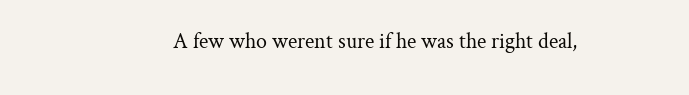A few who werent sure if he was the right deal,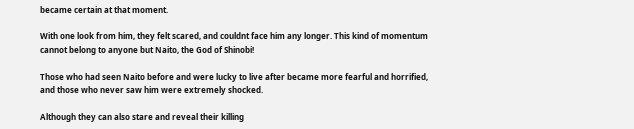became certain at that moment.

With one look from him, they felt scared, and couldnt face him any longer. This kind of momentum cannot belong to anyone but Naito, the God of Shinobi!

Those who had seen Naito before and were lucky to live after became more fearful and horrified, and those who never saw him were extremely shocked.

Although they can also stare and reveal their killing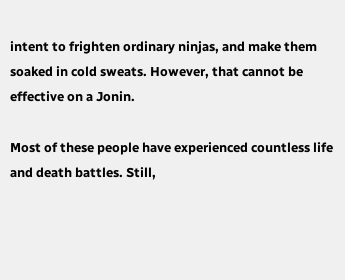intent to frighten ordinary ninjas, and make them soaked in cold sweats. However, that cannot be effective on a Jonin.

Most of these people have experienced countless life and death battles. Still,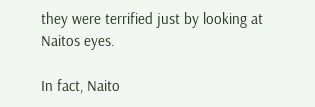they were terrified just by looking at Naitos eyes.

In fact, Naito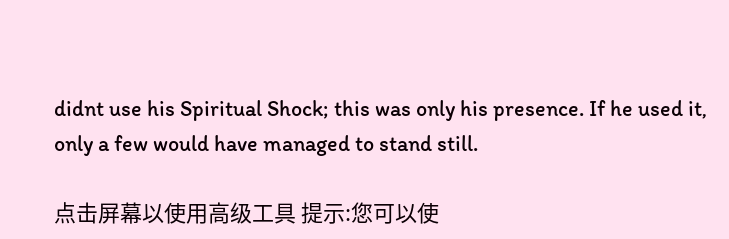didnt use his Spiritual Shock; this was only his presence. If he used it, only a few would have managed to stand still.

点击屏幕以使用高级工具 提示:您可以使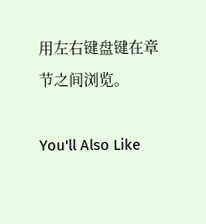用左右键盘键在章节之间浏览。

You'll Also Like